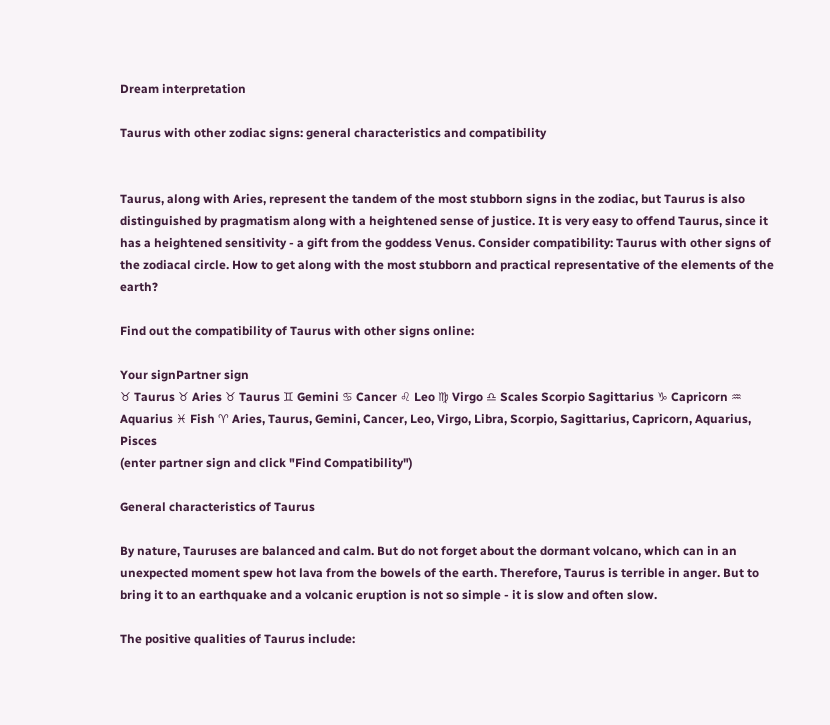Dream interpretation

Taurus with other zodiac signs: general characteristics and compatibility


Taurus, along with Aries, represent the tandem of the most stubborn signs in the zodiac, but Taurus is also distinguished by pragmatism along with a heightened sense of justice. It is very easy to offend Taurus, since it has a heightened sensitivity - a gift from the goddess Venus. Consider compatibility: Taurus with other signs of the zodiacal circle. How to get along with the most stubborn and practical representative of the elements of the earth?

Find out the compatibility of Taurus with other signs online:

Your signPartner sign
♉ Taurus ♉ Aries ♉ Taurus ♊ Gemini ♋ Cancer ♌ Leo ♍ Virgo ♎ Scales Scorpio Sagittarius ♑ Capricorn ♒ Aquarius ♓ Fish ♈ Aries, Taurus, Gemini, Cancer, Leo, Virgo, Libra, Scorpio, Sagittarius, Capricorn, Aquarius, Pisces
(enter partner sign and click "Find Compatibility")

General characteristics of Taurus

By nature, Tauruses are balanced and calm. But do not forget about the dormant volcano, which can in an unexpected moment spew hot lava from the bowels of the earth. Therefore, Taurus is terrible in anger. But to bring it to an earthquake and a volcanic eruption is not so simple - it is slow and often slow.

The positive qualities of Taurus include: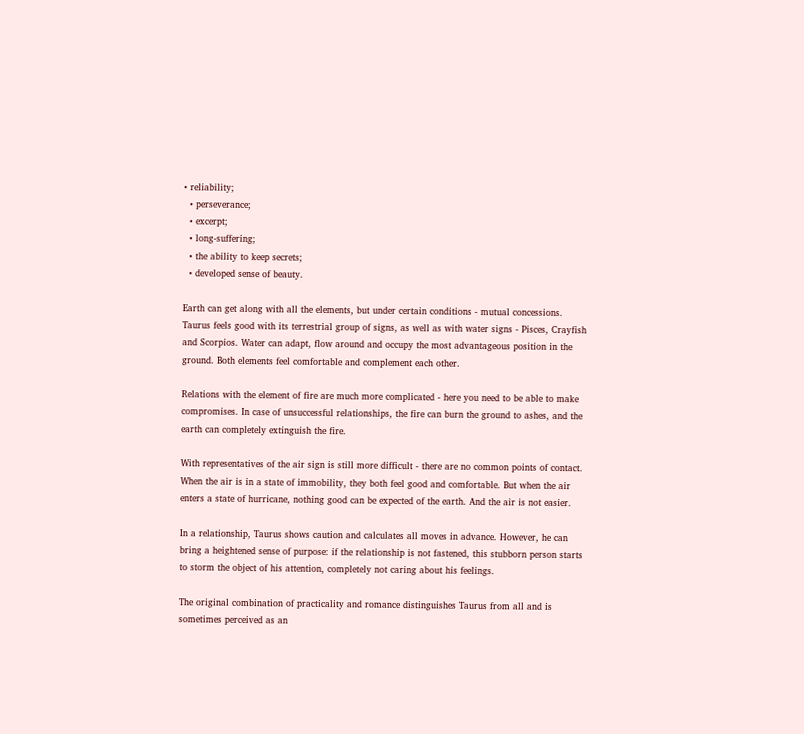• reliability;
  • perseverance;
  • excerpt;
  • long-suffering;
  • the ability to keep secrets;
  • developed sense of beauty.

Earth can get along with all the elements, but under certain conditions - mutual concessions. Taurus feels good with its terrestrial group of signs, as well as with water signs - Pisces, Crayfish and Scorpios. Water can adapt, flow around and occupy the most advantageous position in the ground. Both elements feel comfortable and complement each other.

Relations with the element of fire are much more complicated - here you need to be able to make compromises. In case of unsuccessful relationships, the fire can burn the ground to ashes, and the earth can completely extinguish the fire.

With representatives of the air sign is still more difficult - there are no common points of contact. When the air is in a state of immobility, they both feel good and comfortable. But when the air enters a state of hurricane, nothing good can be expected of the earth. And the air is not easier.

In a relationship, Taurus shows caution and calculates all moves in advance. However, he can bring a heightened sense of purpose: if the relationship is not fastened, this stubborn person starts to storm the object of his attention, completely not caring about his feelings.

The original combination of practicality and romance distinguishes Taurus from all and is sometimes perceived as an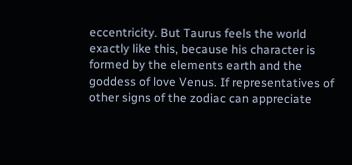eccentricity. But Taurus feels the world exactly like this, because his character is formed by the elements earth and the goddess of love Venus. If representatives of other signs of the zodiac can appreciate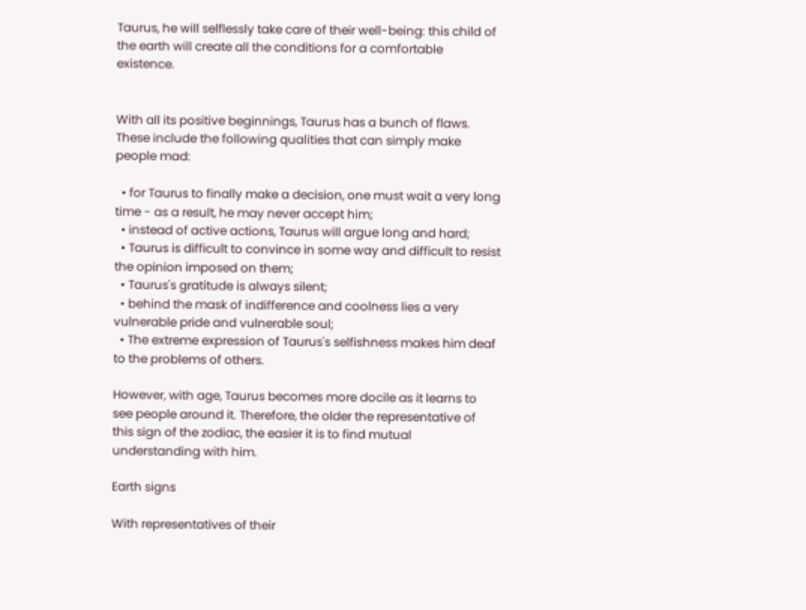Taurus, he will selflessly take care of their well-being: this child of the earth will create all the conditions for a comfortable existence.


With all its positive beginnings, Taurus has a bunch of flaws. These include the following qualities that can simply make people mad:

  • for Taurus to finally make a decision, one must wait a very long time - as a result, he may never accept him;
  • instead of active actions, Taurus will argue long and hard;
  • Taurus is difficult to convince in some way and difficult to resist the opinion imposed on them;
  • Taurus's gratitude is always silent;
  • behind the mask of indifference and coolness lies a very vulnerable pride and vulnerable soul;
  • The extreme expression of Taurus's selfishness makes him deaf to the problems of others.

However, with age, Taurus becomes more docile as it learns to see people around it. Therefore, the older the representative of this sign of the zodiac, the easier it is to find mutual understanding with him.

Earth signs

With representatives of their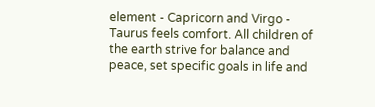element - Capricorn and Virgo - Taurus feels comfort. All children of the earth strive for balance and peace, set specific goals in life and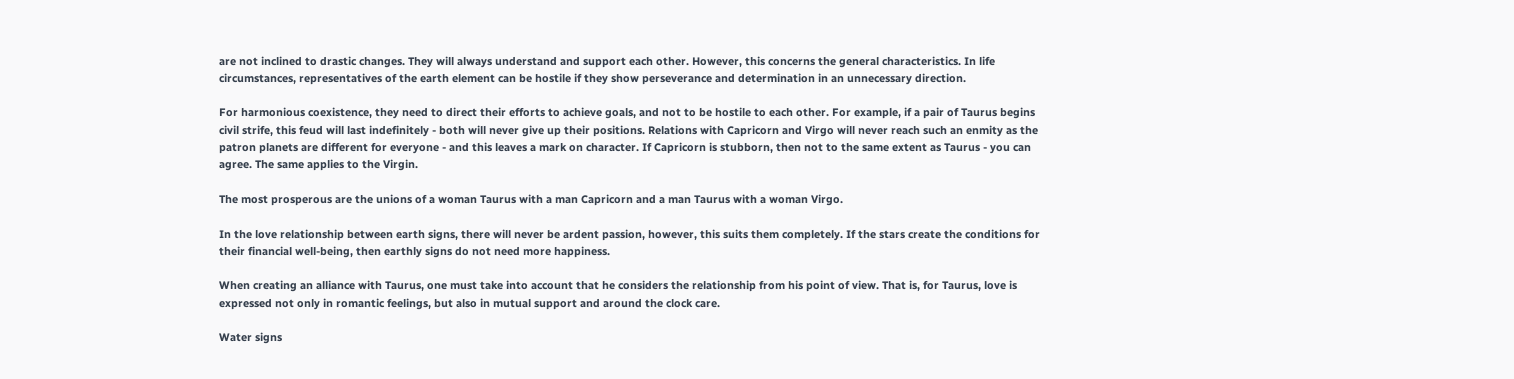are not inclined to drastic changes. They will always understand and support each other. However, this concerns the general characteristics. In life circumstances, representatives of the earth element can be hostile if they show perseverance and determination in an unnecessary direction.

For harmonious coexistence, they need to direct their efforts to achieve goals, and not to be hostile to each other. For example, if a pair of Taurus begins civil strife, this feud will last indefinitely - both will never give up their positions. Relations with Capricorn and Virgo will never reach such an enmity as the patron planets are different for everyone - and this leaves a mark on character. If Capricorn is stubborn, then not to the same extent as Taurus - you can agree. The same applies to the Virgin.

The most prosperous are the unions of a woman Taurus with a man Capricorn and a man Taurus with a woman Virgo.

In the love relationship between earth signs, there will never be ardent passion, however, this suits them completely. If the stars create the conditions for their financial well-being, then earthly signs do not need more happiness.

When creating an alliance with Taurus, one must take into account that he considers the relationship from his point of view. That is, for Taurus, love is expressed not only in romantic feelings, but also in mutual support and around the clock care.

Water signs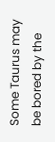Some Taurus may be bored by the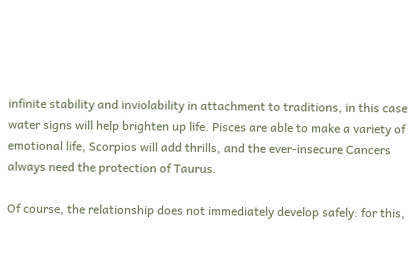infinite stability and inviolability in attachment to traditions, in this case water signs will help brighten up life. Pisces are able to make a variety of emotional life, Scorpios will add thrills, and the ever-insecure Cancers always need the protection of Taurus.

Of course, the relationship does not immediately develop safely: for this,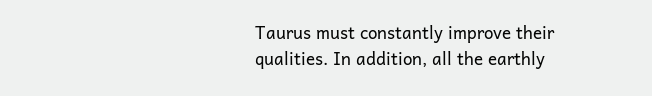Taurus must constantly improve their qualities. In addition, all the earthly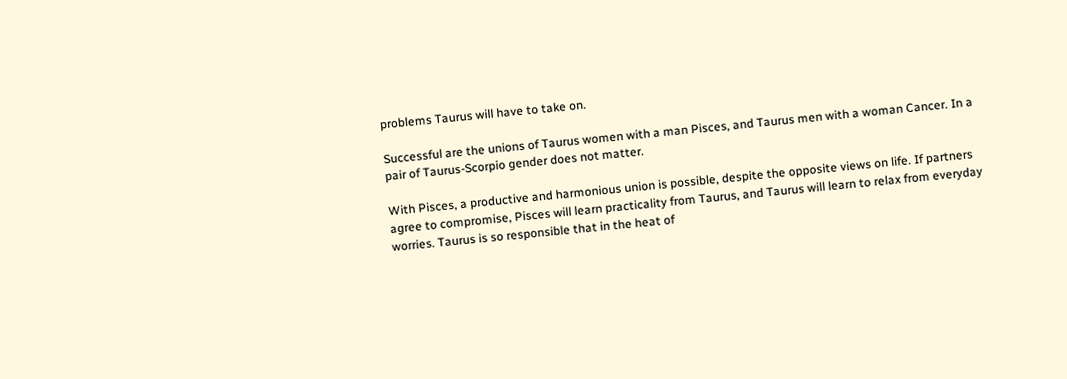problems Taurus will have to take on.

Successful are the unions of Taurus women with a man Pisces, and Taurus men with a woman Cancer. In a pair of Taurus-Scorpio gender does not matter.

With Pisces, a productive and harmonious union is possible, despite the opposite views on life. If partners agree to compromise, Pisces will learn practicality from Taurus, and Taurus will learn to relax from everyday worries. Taurus is so responsible that in the heat of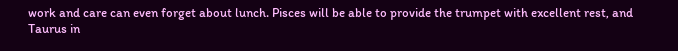work and care can even forget about lunch. Pisces will be able to provide the trumpet with excellent rest, and Taurus in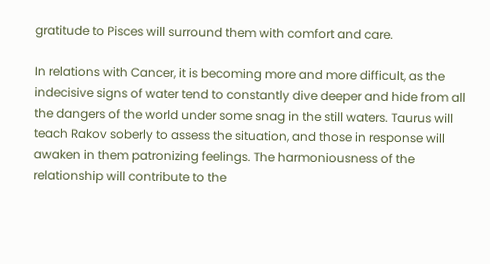gratitude to Pisces will surround them with comfort and care.

In relations with Cancer, it is becoming more and more difficult, as the indecisive signs of water tend to constantly dive deeper and hide from all the dangers of the world under some snag in the still waters. Taurus will teach Rakov soberly to assess the situation, and those in response will awaken in them patronizing feelings. The harmoniousness of the relationship will contribute to the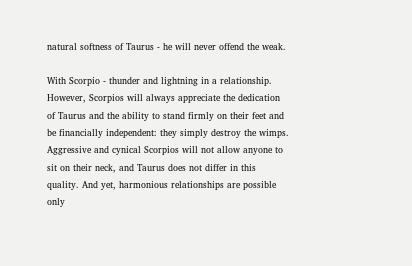natural softness of Taurus - he will never offend the weak.

With Scorpio - thunder and lightning in a relationship. However, Scorpios will always appreciate the dedication of Taurus and the ability to stand firmly on their feet and be financially independent: they simply destroy the wimps. Aggressive and cynical Scorpios will not allow anyone to sit on their neck, and Taurus does not differ in this quality. And yet, harmonious relationships are possible only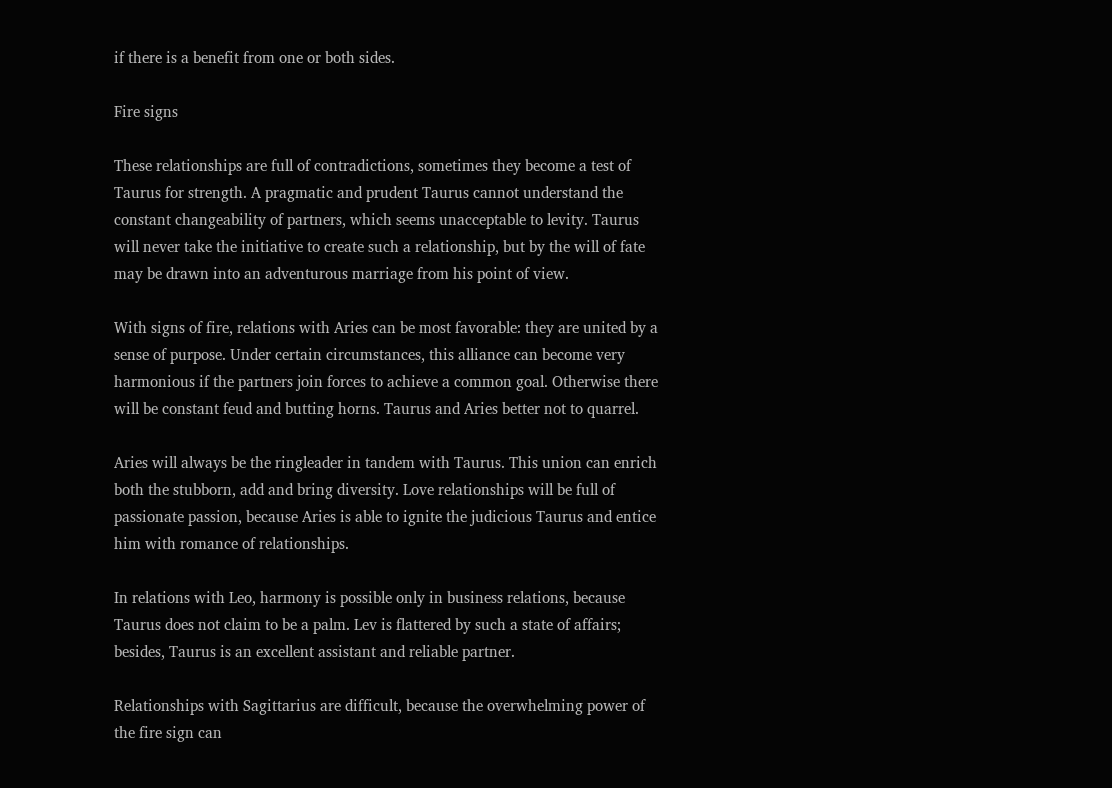if there is a benefit from one or both sides.

Fire signs

These relationships are full of contradictions, sometimes they become a test of Taurus for strength. A pragmatic and prudent Taurus cannot understand the constant changeability of partners, which seems unacceptable to levity. Taurus will never take the initiative to create such a relationship, but by the will of fate may be drawn into an adventurous marriage from his point of view.

With signs of fire, relations with Aries can be most favorable: they are united by a sense of purpose. Under certain circumstances, this alliance can become very harmonious if the partners join forces to achieve a common goal. Otherwise there will be constant feud and butting horns. Taurus and Aries better not to quarrel.

Aries will always be the ringleader in tandem with Taurus. This union can enrich both the stubborn, add and bring diversity. Love relationships will be full of passionate passion, because Aries is able to ignite the judicious Taurus and entice him with romance of relationships.

In relations with Leo, harmony is possible only in business relations, because Taurus does not claim to be a palm. Lev is flattered by such a state of affairs; besides, Taurus is an excellent assistant and reliable partner.

Relationships with Sagittarius are difficult, because the overwhelming power of the fire sign can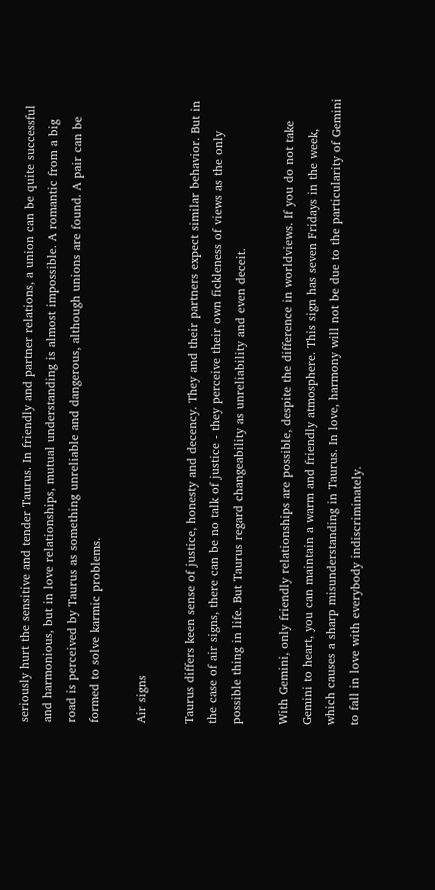seriously hurt the sensitive and tender Taurus. In friendly and partner relations, a union can be quite successful and harmonious, but in love relationships, mutual understanding is almost impossible. A romantic from a big road is perceived by Taurus as something unreliable and dangerous, although unions are found. A pair can be formed to solve karmic problems.

Air signs

Taurus differs keen sense of justice, honesty and decency. They and their partners expect similar behavior. But in the case of air signs, there can be no talk of justice - they perceive their own fickleness of views as the only possible thing in life. But Taurus regard changeability as unreliability and even deceit.

With Gemini, only friendly relationships are possible, despite the difference in worldviews. If you do not take Gemini to heart, you can maintain a warm and friendly atmosphere. This sign has seven Fridays in the week, which causes a sharp misunderstanding in Taurus. In love, harmony will not be due to the particularity of Gemini to fall in love with everybody indiscriminately.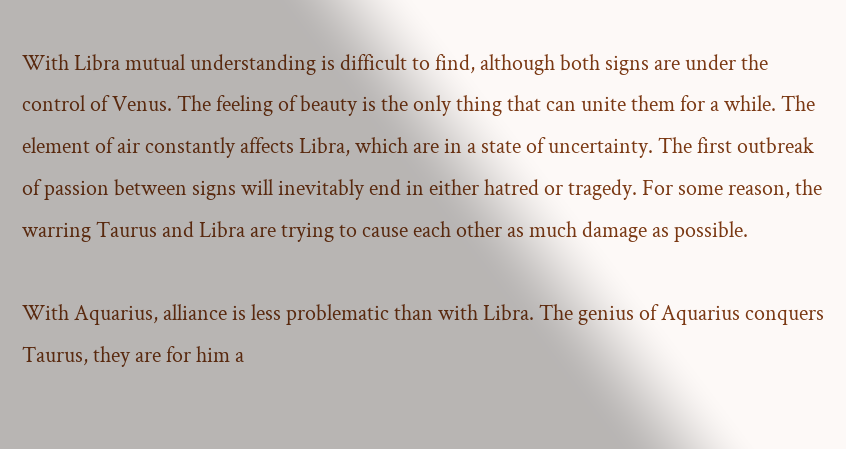With Libra mutual understanding is difficult to find, although both signs are under the control of Venus. The feeling of beauty is the only thing that can unite them for a while. The element of air constantly affects Libra, which are in a state of uncertainty. The first outbreak of passion between signs will inevitably end in either hatred or tragedy. For some reason, the warring Taurus and Libra are trying to cause each other as much damage as possible.

With Aquarius, alliance is less problematic than with Libra. The genius of Aquarius conquers Taurus, they are for him a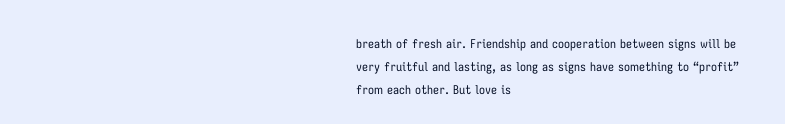breath of fresh air. Friendship and cooperation between signs will be very fruitful and lasting, as long as signs have something to “profit” from each other. But love is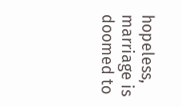hopeless, marriage is doomed to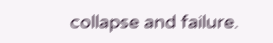collapse and failure.